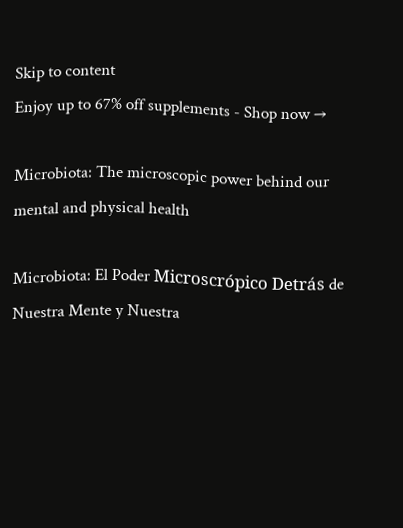Skip to content
Enjoy up to 67% off supplements - Shop now →

Microbiota: The microscopic power behind our mental and physical health

Microbiota: El Poder Microscrópico Detrás de Nuestra Mente y Nuestra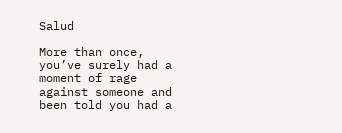Salud

More than once, you’ve surely had a moment of rage against someone and been told you had a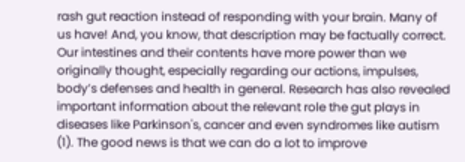rash gut reaction instead of responding with your brain. Many of us have! And, you know, that description may be factually correct. Our intestines and their contents have more power than we originally thought, especially regarding our actions, impulses, body’s defenses and health in general. Research has also revealed important information about the relevant role the gut plays in diseases like Parkinson's, cancer and even syndromes like autism (1). The good news is that we can do a lot to improve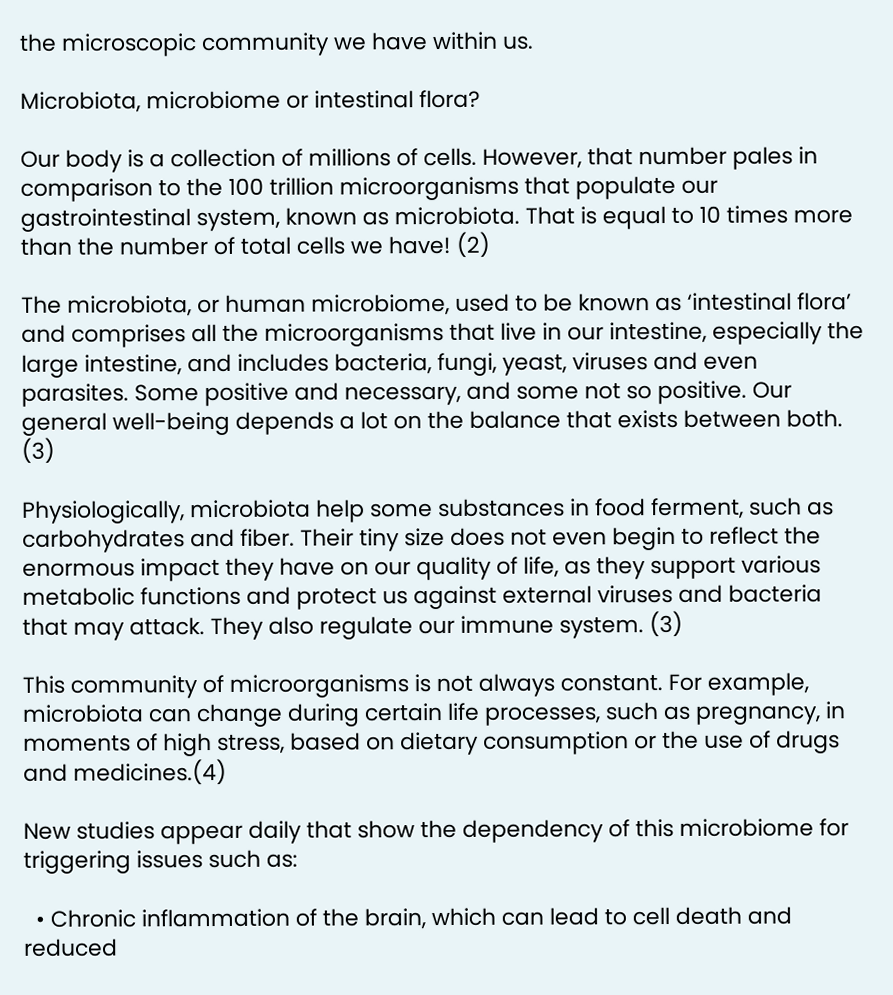the microscopic community we have within us.

Microbiota, microbiome or intestinal flora?

Our body is a collection of millions of cells. However, that number pales in comparison to the 100 trillion microorganisms that populate our gastrointestinal system, known as microbiota. That is equal to 10 times more than the number of total cells we have! (2)

The microbiota, or human microbiome, used to be known as ‘intestinal flora’ and comprises all the microorganisms that live in our intestine, especially the large intestine, and includes bacteria, fungi, yeast, viruses and even parasites. Some positive and necessary, and some not so positive. Our general well-being depends a lot on the balance that exists between both. (3)

Physiologically, microbiota help some substances in food ferment, such as carbohydrates and fiber. Their tiny size does not even begin to reflect the enormous impact they have on our quality of life, as they support various metabolic functions and protect us against external viruses and bacteria that may attack. They also regulate our immune system. (3)

This community of microorganisms is not always constant. For example, microbiota can change during certain life processes, such as pregnancy, in moments of high stress, based on dietary consumption or the use of drugs and medicines.(4)

New studies appear daily that show the dependency of this microbiome for triggering issues such as:

  • Chronic inflammation of the brain, which can lead to cell death and reduced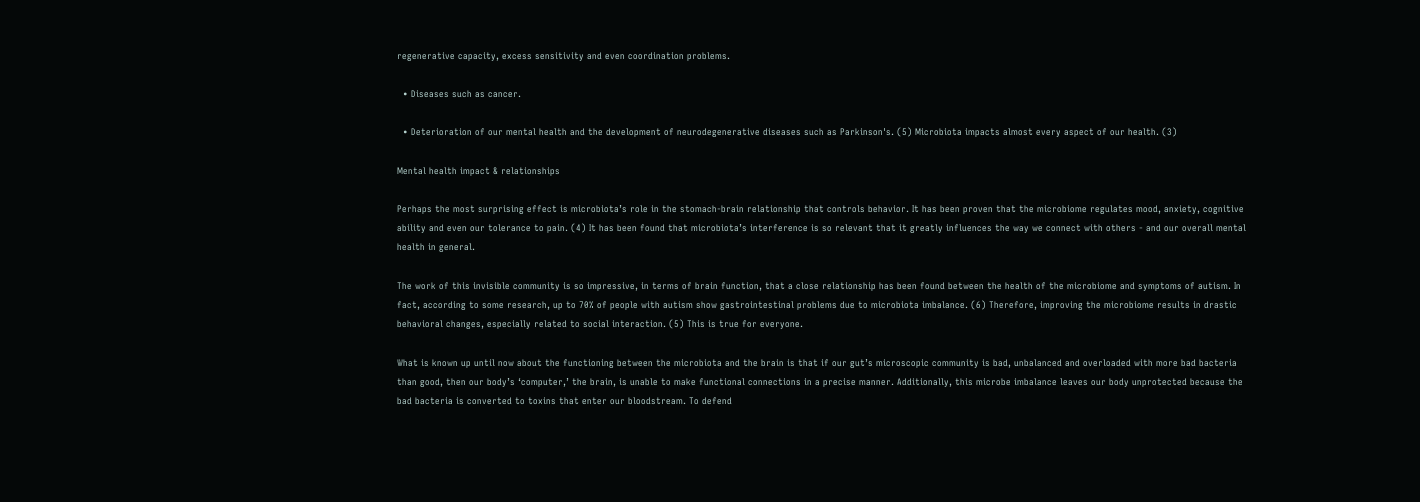regenerative capacity, excess sensitivity and even coordination problems.

  • Diseases such as cancer.

  • Deterioration of our mental health and the development of neurodegenerative diseases such as Parkinson's. (5) Microbiota impacts almost every aspect of our health. (3)

Mental health impact & relationships

Perhaps the most surprising effect is microbiota’s role in the stomach-brain relationship that controls behavior. It has been proven that the microbiome regulates mood, anxiety, cognitive ability and even our tolerance to pain. (4) It has been found that microbiota’s interference is so relevant that it greatly influences the way we connect with others - and our overall mental health in general.

The work of this invisible community is so impressive, in terms of brain function, that a close relationship has been found between the health of the microbiome and symptoms of autism. In fact, according to some research, up to 70% of people with autism show gastrointestinal problems due to microbiota imbalance. (6) Therefore, improving the microbiome results in drastic behavioral changes, especially related to social interaction. (5) This is true for everyone.

What is known up until now about the functioning between the microbiota and the brain is that if our gut’s microscopic community is bad, unbalanced and overloaded with more bad bacteria than good, then our body’s ‘computer,’ the brain, is unable to make functional connections in a precise manner. Additionally, this microbe imbalance leaves our body unprotected because the bad bacteria is converted to toxins that enter our bloodstream. To defend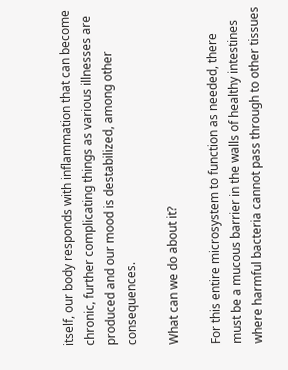itself, our body responds with inflammation that can become chronic, further complicating things as various illnesses are produced and our mood is destabilized, among other consequences.

What can we do about it?

For this entire microsystem to function as needed, there must be a mucous barrier in the walls of healthy intestines where harmful bacteria cannot pass through to other tissues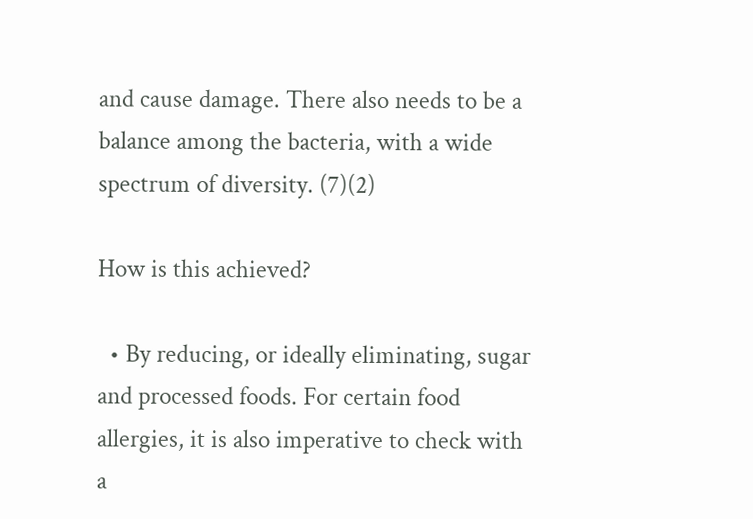and cause damage. There also needs to be a balance among the bacteria, with a wide spectrum of diversity. (7)(2)

How is this achieved?

  • By reducing, or ideally eliminating, sugar and processed foods. For certain food allergies, it is also imperative to check with a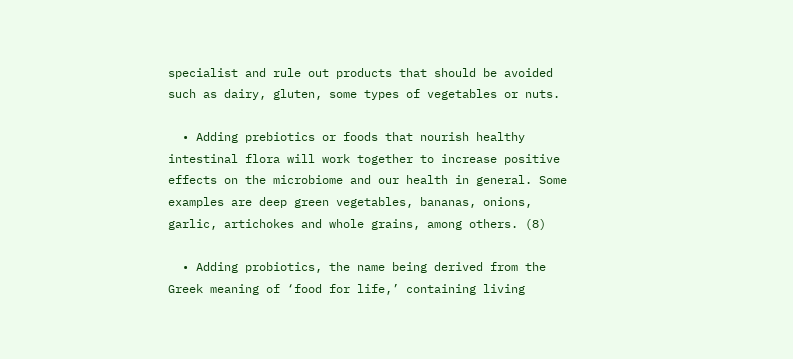specialist and rule out products that should be avoided such as dairy, gluten, some types of vegetables or nuts.

  • Adding prebiotics or foods that nourish healthy intestinal flora will work together to increase positive effects on the microbiome and our health in general. Some examples are deep green vegetables, bananas, onions, garlic, artichokes and whole grains, among others. (8)

  • Adding probiotics, the name being derived from the Greek meaning of ‘food for life,’ containing living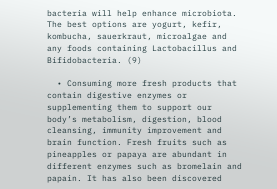bacteria will help enhance microbiota. The best options are yogurt, kefir, kombucha, sauerkraut, microalgae and any foods containing Lactobacillus and Bifidobacteria. (9)

  • Consuming more fresh products that contain digestive enzymes or supplementing them to support our body’s metabolism, digestion, blood cleansing, immunity improvement and brain function. Fresh fruits such as pineapples or papaya are abundant in different enzymes such as bromelain and papain. It has also been discovered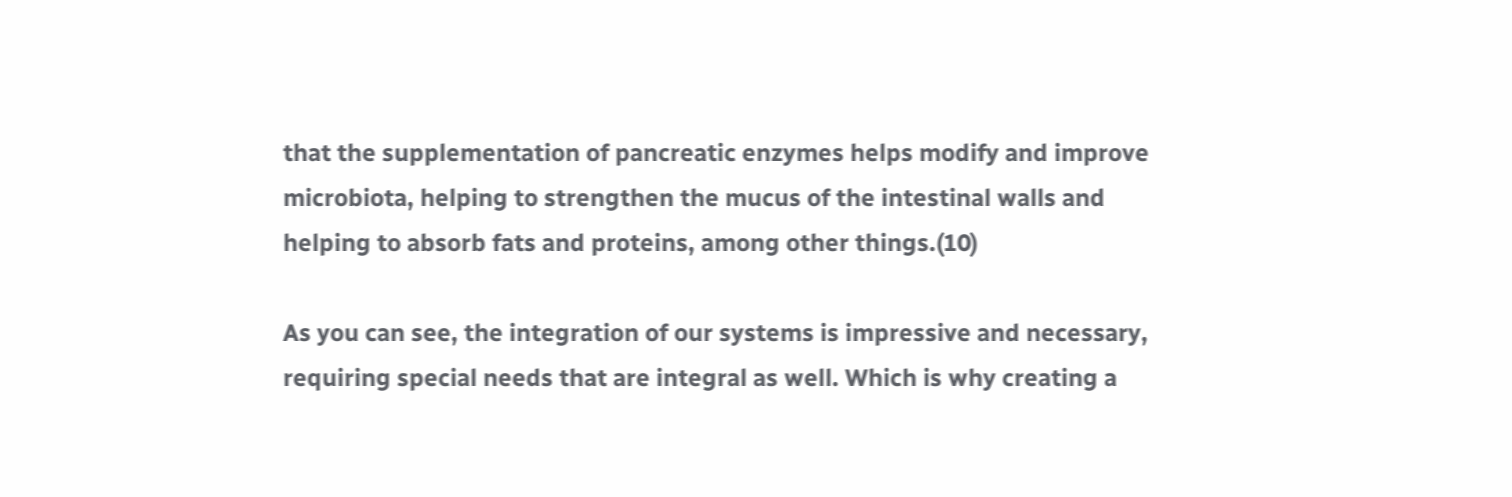that the supplementation of pancreatic enzymes helps modify and improve microbiota, helping to strengthen the mucus of the intestinal walls and helping to absorb fats and proteins, among other things.(10)

As you can see, the integration of our systems is impressive and necessary, requiring special needs that are integral as well. Which is why creating a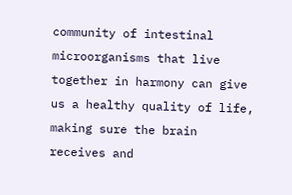community of intestinal microorganisms that live together in harmony can give us a healthy quality of life, making sure the brain receives and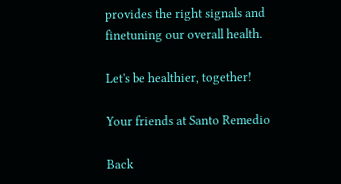provides the right signals and finetuning our overall health.

Let's be healthier, together!

Your friends at Santo Remedio

Back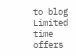to blog
Limited time offers